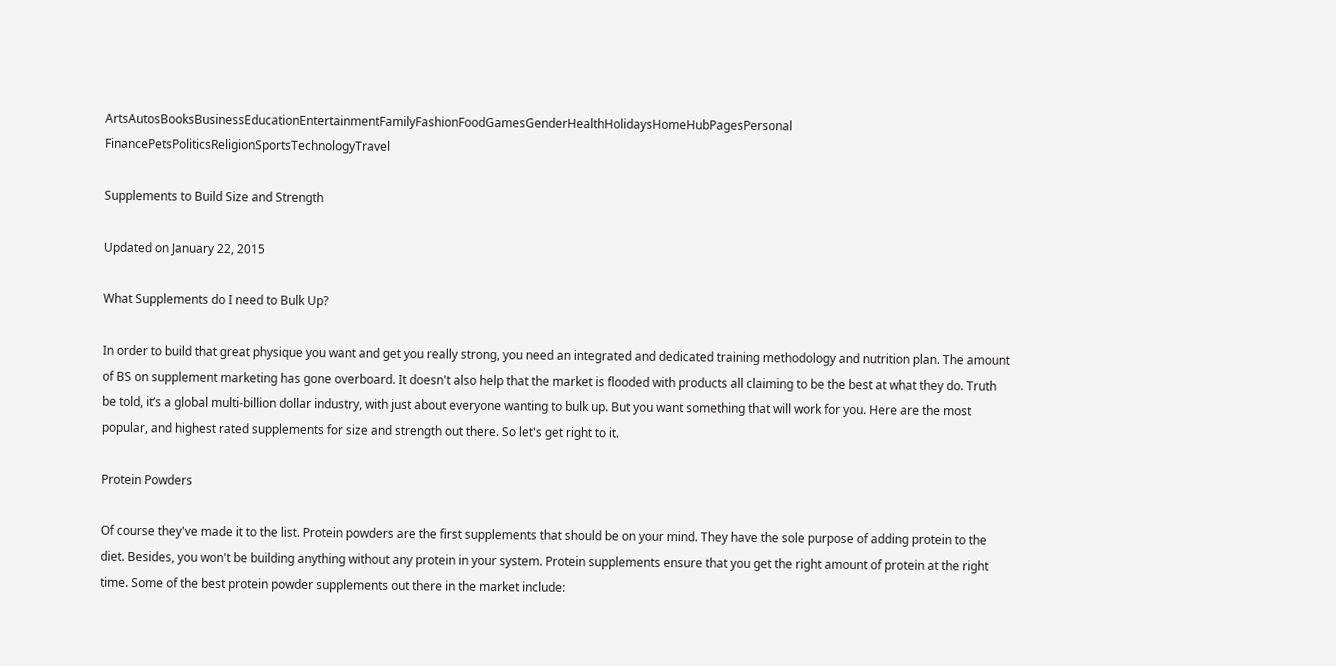ArtsAutosBooksBusinessEducationEntertainmentFamilyFashionFoodGamesGenderHealthHolidaysHomeHubPagesPersonal FinancePetsPoliticsReligionSportsTechnologyTravel

Supplements to Build Size and Strength

Updated on January 22, 2015

What Supplements do I need to Bulk Up?

In order to build that great physique you want and get you really strong, you need an integrated and dedicated training methodology and nutrition plan. The amount of BS on supplement marketing has gone overboard. It doesn't also help that the market is flooded with products all claiming to be the best at what they do. Truth be told, it’s a global multi-billion dollar industry, with just about everyone wanting to bulk up. But you want something that will work for you. Here are the most popular, and highest rated supplements for size and strength out there. So let's get right to it.

Protein Powders

Of course they've made it to the list. Protein powders are the first supplements that should be on your mind. They have the sole purpose of adding protein to the diet. Besides, you won't be building anything without any protein in your system. Protein supplements ensure that you get the right amount of protein at the right time. Some of the best protein powder supplements out there in the market include: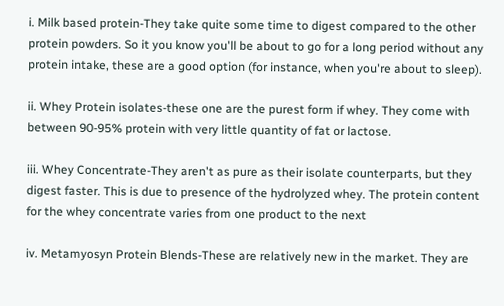i. Milk based protein-They take quite some time to digest compared to the other protein powders. So it you know you'll be about to go for a long period without any protein intake, these are a good option (for instance, when you're about to sleep).

ii. Whey Protein isolates-these one are the purest form if whey. They come with between 90-95% protein with very little quantity of fat or lactose.

iii. Whey Concentrate-They aren't as pure as their isolate counterparts, but they digest faster. This is due to presence of the hydrolyzed whey. The protein content for the whey concentrate varies from one product to the next

iv. Metamyosyn Protein Blends-These are relatively new in the market. They are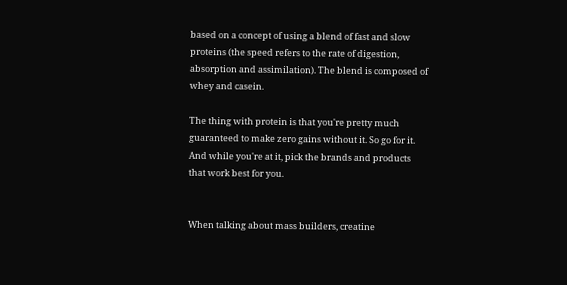based on a concept of using a blend of fast and slow proteins (the speed refers to the rate of digestion, absorption and assimilation). The blend is composed of whey and casein.

The thing with protein is that you're pretty much guaranteed to make zero gains without it. So go for it. And while you're at it, pick the brands and products that work best for you.


When talking about mass builders, creatine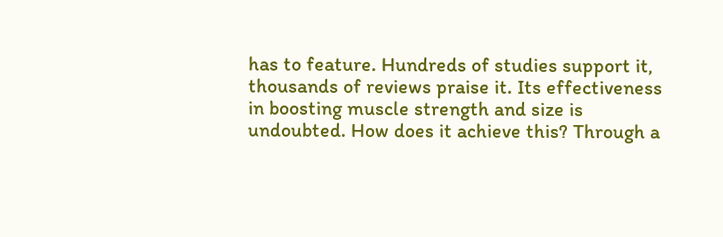has to feature. Hundreds of studies support it, thousands of reviews praise it. Its effectiveness in boosting muscle strength and size is undoubted. How does it achieve this? Through a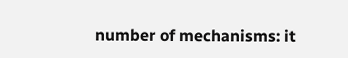number of mechanisms: it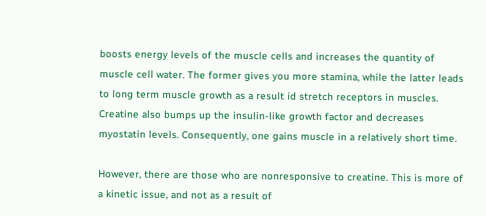boosts energy levels of the muscle cells and increases the quantity of muscle cell water. The former gives you more stamina, while the latter leads to long term muscle growth as a result id stretch receptors in muscles. Creatine also bumps up the insulin-like growth factor and decreases myostatin levels. Consequently, one gains muscle in a relatively short time.

However, there are those who are nonresponsive to creatine. This is more of a kinetic issue, and not as a result of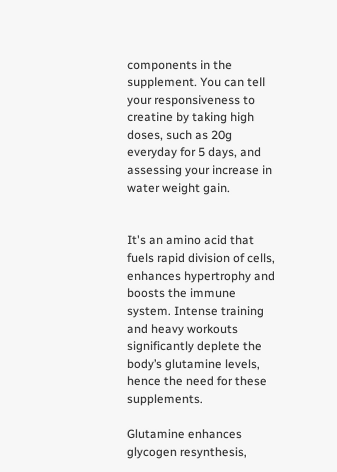components in the supplement. You can tell your responsiveness to creatine by taking high doses, such as 20g everyday for 5 days, and assessing your increase in water weight gain.


It's an amino acid that fuels rapid division of cells, enhances hypertrophy and boosts the immune system. Intense training and heavy workouts significantly deplete the body’s glutamine levels, hence the need for these supplements.

Glutamine enhances glycogen resynthesis,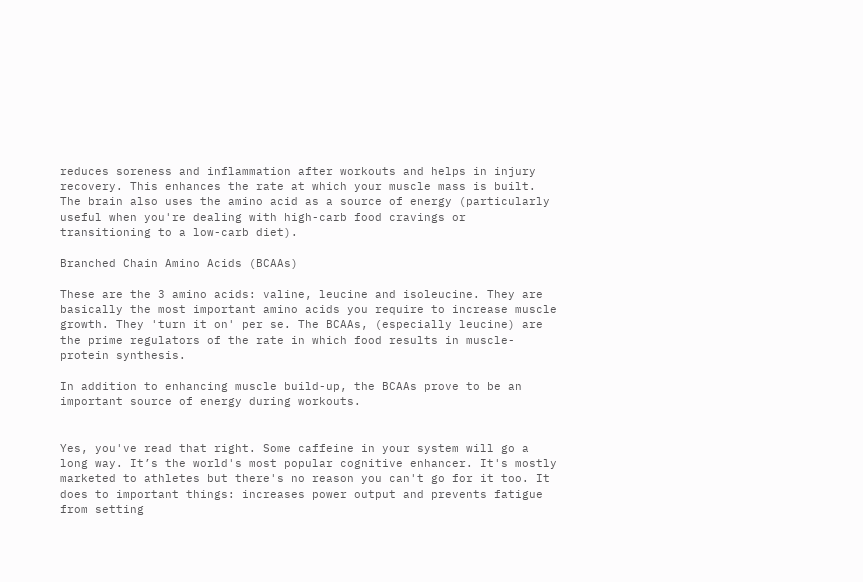reduces soreness and inflammation after workouts and helps in injury recovery. This enhances the rate at which your muscle mass is built. The brain also uses the amino acid as a source of energy (particularly useful when you're dealing with high-carb food cravings or transitioning to a low-carb diet).

Branched Chain Amino Acids (BCAAs)

These are the 3 amino acids: valine, leucine and isoleucine. They are basically the most important amino acids you require to increase muscle growth. They 'turn it on' per se. The BCAAs, (especially leucine) are the prime regulators of the rate in which food results in muscle-protein synthesis.

In addition to enhancing muscle build-up, the BCAAs prove to be an important source of energy during workouts.


Yes, you've read that right. Some caffeine in your system will go a long way. It’s the world's most popular cognitive enhancer. It's mostly marketed to athletes but there's no reason you can't go for it too. It does to important things: increases power output and prevents fatigue from setting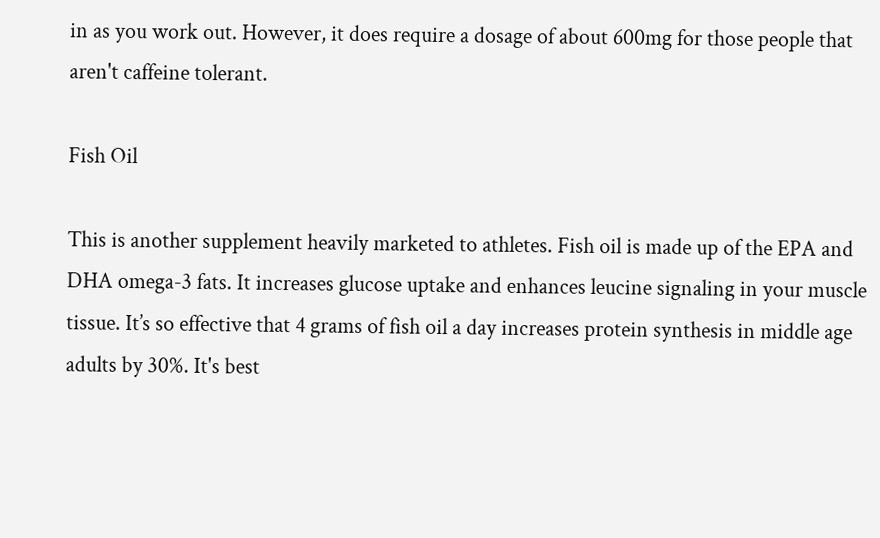in as you work out. However, it does require a dosage of about 600mg for those people that aren't caffeine tolerant.

Fish Oil

This is another supplement heavily marketed to athletes. Fish oil is made up of the EPA and DHA omega-3 fats. It increases glucose uptake and enhances leucine signaling in your muscle tissue. It’s so effective that 4 grams of fish oil a day increases protein synthesis in middle age adults by 30%. It's best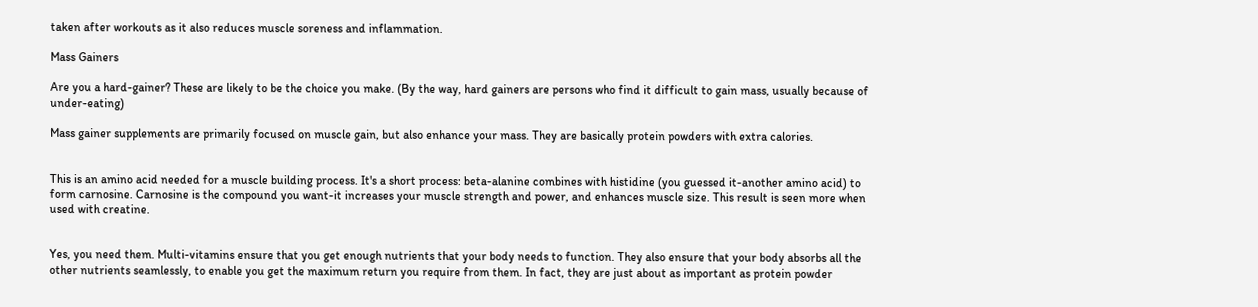taken after workouts as it also reduces muscle soreness and inflammation.

Mass Gainers

Are you a hard-gainer? These are likely to be the choice you make. (By the way, hard gainers are persons who find it difficult to gain mass, usually because of under-eating)

Mass gainer supplements are primarily focused on muscle gain, but also enhance your mass. They are basically protein powders with extra calories.


This is an amino acid needed for a muscle building process. It's a short process: beta-alanine combines with histidine (you guessed it-another amino acid) to form carnosine. Carnosine is the compound you want-it increases your muscle strength and power, and enhances muscle size. This result is seen more when used with creatine.


Yes, you need them. Multi-vitamins ensure that you get enough nutrients that your body needs to function. They also ensure that your body absorbs all the other nutrients seamlessly, to enable you get the maximum return you require from them. In fact, they are just about as important as protein powder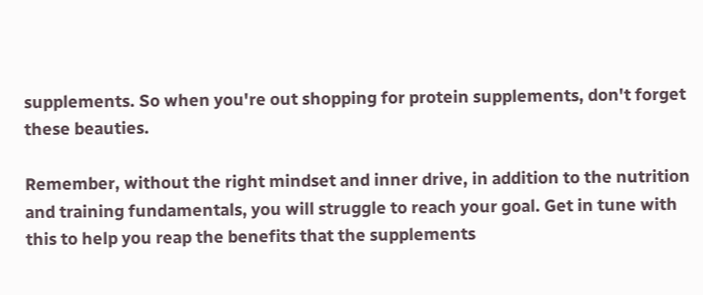supplements. So when you're out shopping for protein supplements, don't forget these beauties.

Remember, without the right mindset and inner drive, in addition to the nutrition and training fundamentals, you will struggle to reach your goal. Get in tune with this to help you reap the benefits that the supplements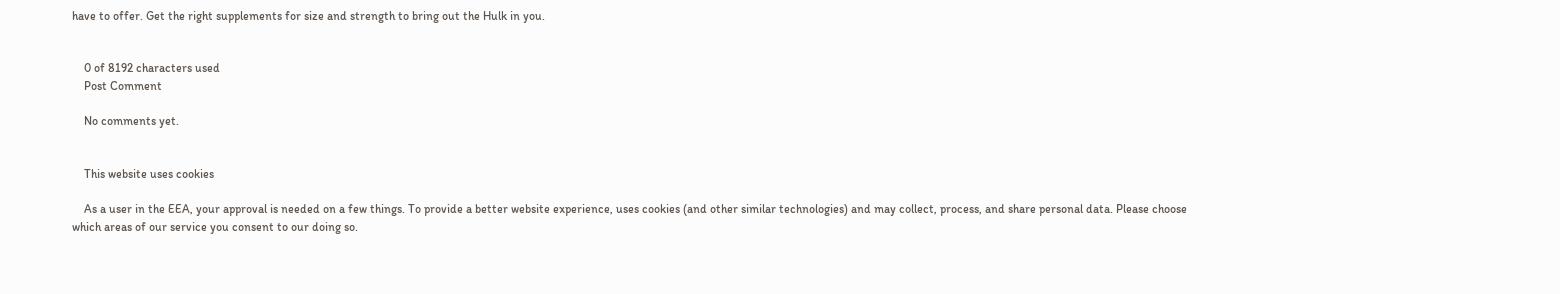have to offer. Get the right supplements for size and strength to bring out the Hulk in you.


    0 of 8192 characters used
    Post Comment

    No comments yet.


    This website uses cookies

    As a user in the EEA, your approval is needed on a few things. To provide a better website experience, uses cookies (and other similar technologies) and may collect, process, and share personal data. Please choose which areas of our service you consent to our doing so.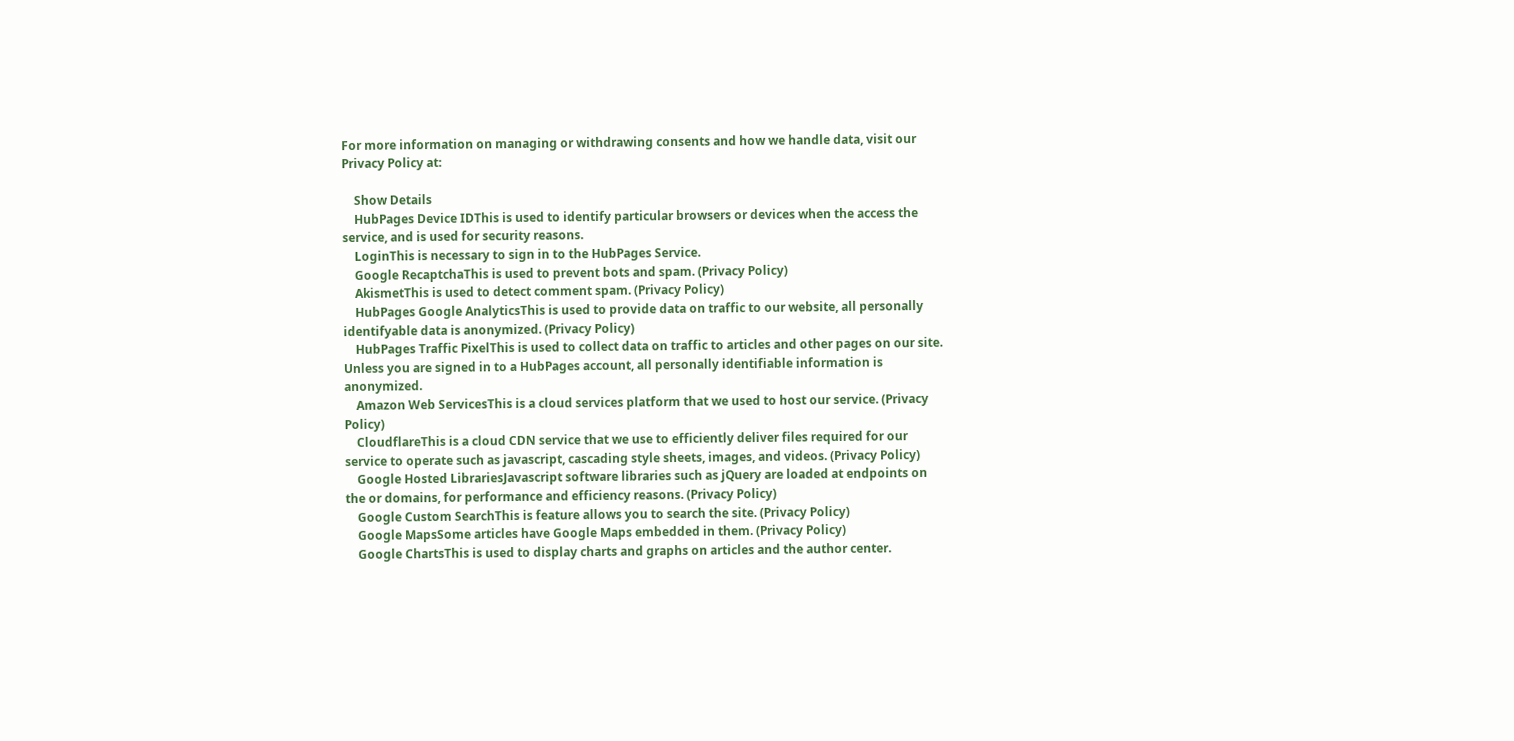For more information on managing or withdrawing consents and how we handle data, visit our Privacy Policy at:

    Show Details
    HubPages Device IDThis is used to identify particular browsers or devices when the access the service, and is used for security reasons.
    LoginThis is necessary to sign in to the HubPages Service.
    Google RecaptchaThis is used to prevent bots and spam. (Privacy Policy)
    AkismetThis is used to detect comment spam. (Privacy Policy)
    HubPages Google AnalyticsThis is used to provide data on traffic to our website, all personally identifyable data is anonymized. (Privacy Policy)
    HubPages Traffic PixelThis is used to collect data on traffic to articles and other pages on our site. Unless you are signed in to a HubPages account, all personally identifiable information is anonymized.
    Amazon Web ServicesThis is a cloud services platform that we used to host our service. (Privacy Policy)
    CloudflareThis is a cloud CDN service that we use to efficiently deliver files required for our service to operate such as javascript, cascading style sheets, images, and videos. (Privacy Policy)
    Google Hosted LibrariesJavascript software libraries such as jQuery are loaded at endpoints on the or domains, for performance and efficiency reasons. (Privacy Policy)
    Google Custom SearchThis is feature allows you to search the site. (Privacy Policy)
    Google MapsSome articles have Google Maps embedded in them. (Privacy Policy)
    Google ChartsThis is used to display charts and graphs on articles and the author center.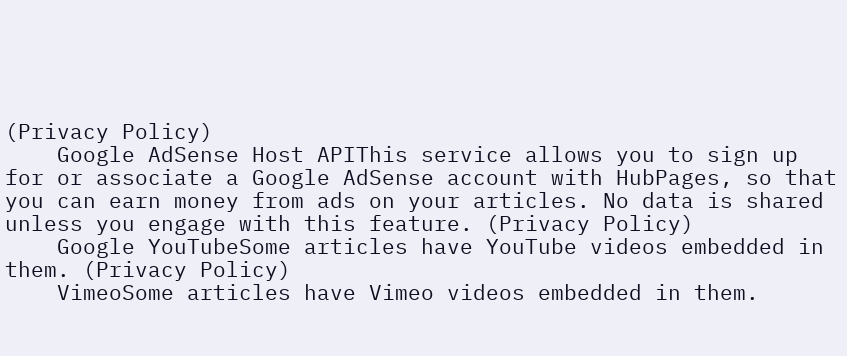(Privacy Policy)
    Google AdSense Host APIThis service allows you to sign up for or associate a Google AdSense account with HubPages, so that you can earn money from ads on your articles. No data is shared unless you engage with this feature. (Privacy Policy)
    Google YouTubeSome articles have YouTube videos embedded in them. (Privacy Policy)
    VimeoSome articles have Vimeo videos embedded in them.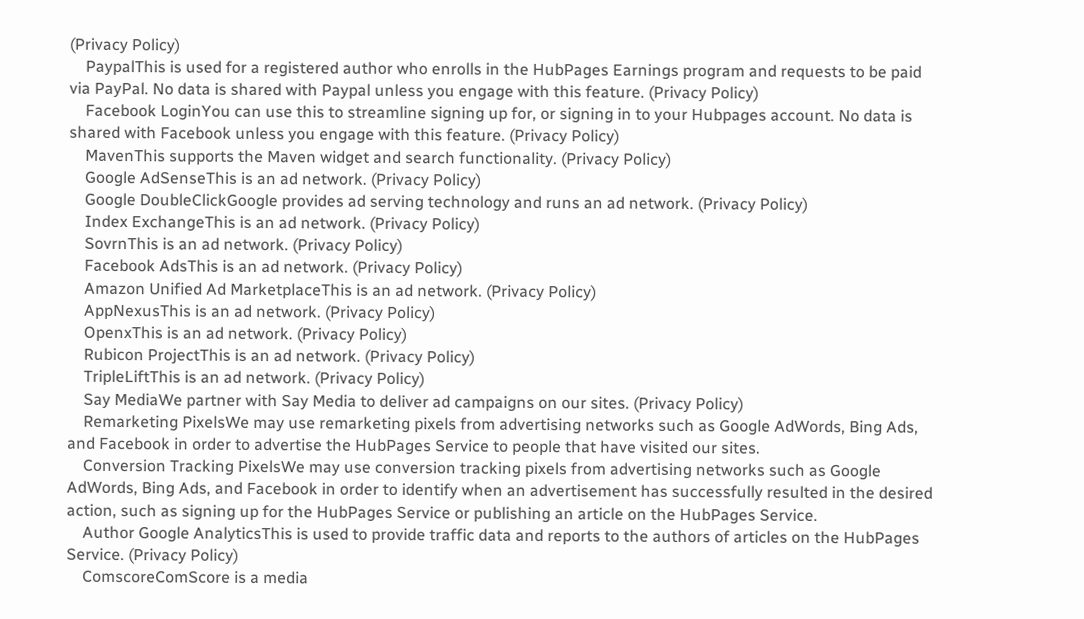(Privacy Policy)
    PaypalThis is used for a registered author who enrolls in the HubPages Earnings program and requests to be paid via PayPal. No data is shared with Paypal unless you engage with this feature. (Privacy Policy)
    Facebook LoginYou can use this to streamline signing up for, or signing in to your Hubpages account. No data is shared with Facebook unless you engage with this feature. (Privacy Policy)
    MavenThis supports the Maven widget and search functionality. (Privacy Policy)
    Google AdSenseThis is an ad network. (Privacy Policy)
    Google DoubleClickGoogle provides ad serving technology and runs an ad network. (Privacy Policy)
    Index ExchangeThis is an ad network. (Privacy Policy)
    SovrnThis is an ad network. (Privacy Policy)
    Facebook AdsThis is an ad network. (Privacy Policy)
    Amazon Unified Ad MarketplaceThis is an ad network. (Privacy Policy)
    AppNexusThis is an ad network. (Privacy Policy)
    OpenxThis is an ad network. (Privacy Policy)
    Rubicon ProjectThis is an ad network. (Privacy Policy)
    TripleLiftThis is an ad network. (Privacy Policy)
    Say MediaWe partner with Say Media to deliver ad campaigns on our sites. (Privacy Policy)
    Remarketing PixelsWe may use remarketing pixels from advertising networks such as Google AdWords, Bing Ads, and Facebook in order to advertise the HubPages Service to people that have visited our sites.
    Conversion Tracking PixelsWe may use conversion tracking pixels from advertising networks such as Google AdWords, Bing Ads, and Facebook in order to identify when an advertisement has successfully resulted in the desired action, such as signing up for the HubPages Service or publishing an article on the HubPages Service.
    Author Google AnalyticsThis is used to provide traffic data and reports to the authors of articles on the HubPages Service. (Privacy Policy)
    ComscoreComScore is a media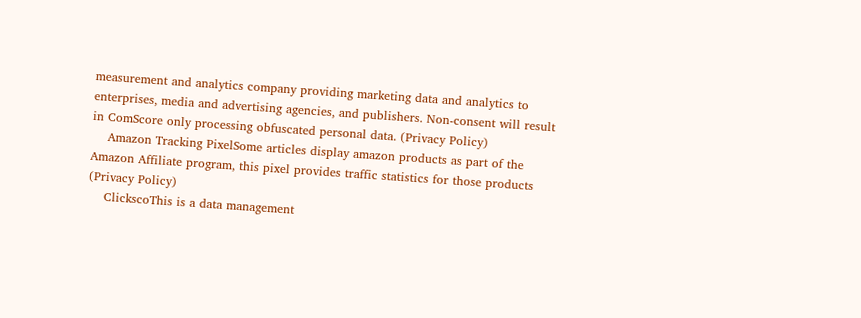measurement and analytics company providing marketing data and analytics to enterprises, media and advertising agencies, and publishers. Non-consent will result in ComScore only processing obfuscated personal data. (Privacy Policy)
    Amazon Tracking PixelSome articles display amazon products as part of the Amazon Affiliate program, this pixel provides traffic statistics for those products (Privacy Policy)
    ClickscoThis is a data management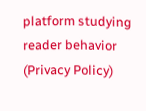platform studying reader behavior (Privacy Policy)